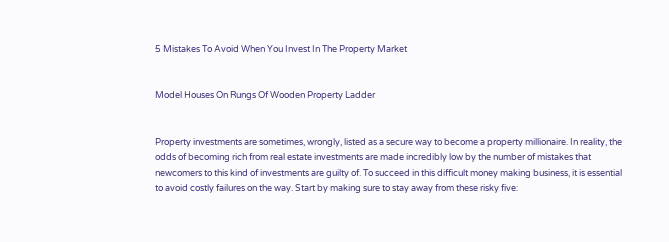5 Mistakes To Avoid When You Invest In The Property Market


Model Houses On Rungs Of Wooden Property Ladder


Property investments are sometimes, wrongly, listed as a secure way to become a property millionaire. In reality, the odds of becoming rich from real estate investments are made incredibly low by the number of mistakes that newcomers to this kind of investments are guilty of. To succeed in this difficult money making business, it is essential to avoid costly failures on the way. Start by making sure to stay away from these risky five: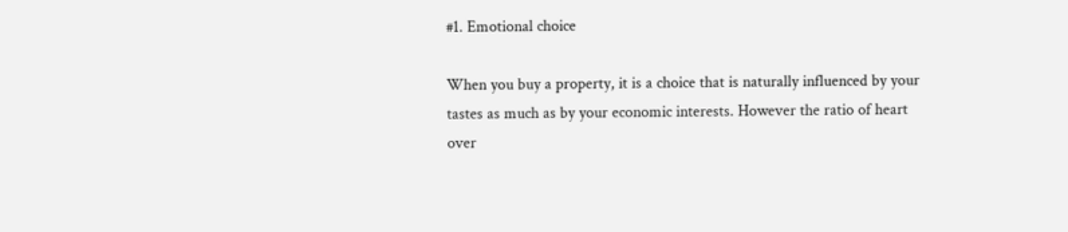#1. Emotional choice

When you buy a property, it is a choice that is naturally influenced by your tastes as much as by your economic interests. However the ratio of heart over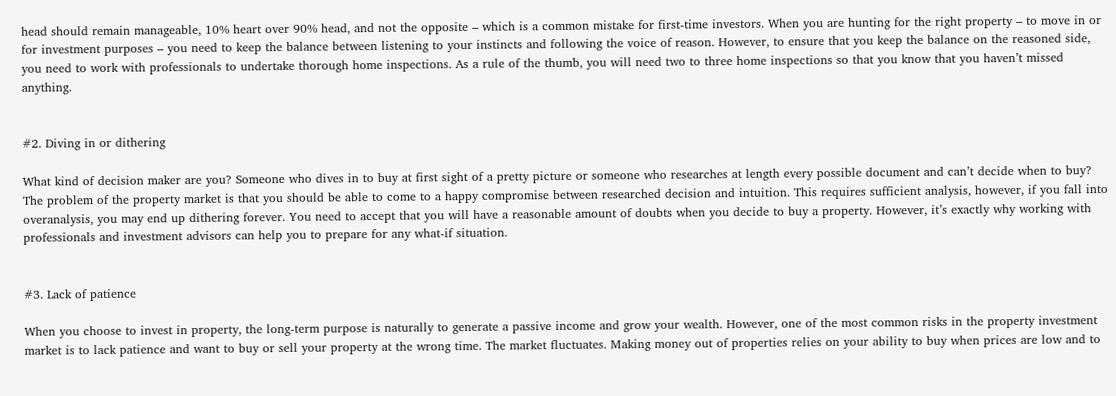head should remain manageable, 10% heart over 90% head, and not the opposite – which is a common mistake for first-time investors. When you are hunting for the right property – to move in or for investment purposes – you need to keep the balance between listening to your instincts and following the voice of reason. However, to ensure that you keep the balance on the reasoned side, you need to work with professionals to undertake thorough home inspections. As a rule of the thumb, you will need two to three home inspections so that you know that you haven’t missed anything.


#2. Diving in or dithering

What kind of decision maker are you? Someone who dives in to buy at first sight of a pretty picture or someone who researches at length every possible document and can’t decide when to buy? The problem of the property market is that you should be able to come to a happy compromise between researched decision and intuition. This requires sufficient analysis, however, if you fall into overanalysis, you may end up dithering forever. You need to accept that you will have a reasonable amount of doubts when you decide to buy a property. However, it’s exactly why working with professionals and investment advisors can help you to prepare for any what-if situation.


#3. Lack of patience

When you choose to invest in property, the long-term purpose is naturally to generate a passive income and grow your wealth. However, one of the most common risks in the property investment market is to lack patience and want to buy or sell your property at the wrong time. The market fluctuates. Making money out of properties relies on your ability to buy when prices are low and to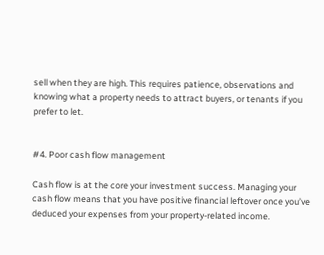sell when they are high. This requires patience, observations and knowing what a property needs to attract buyers, or tenants if you prefer to let.


#4. Poor cash flow management

Cash flow is at the core your investment success. Managing your cash flow means that you have positive financial leftover once you’ve deduced your expenses from your property-related income.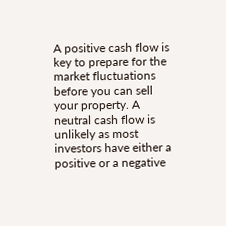A positive cash flow is key to prepare for the market fluctuations before you can sell your property. A neutral cash flow is unlikely as most investors have either a positive or a negative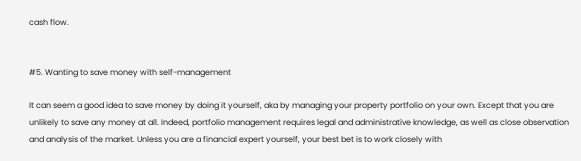cash flow.


#5. Wanting to save money with self-management

It can seem a good idea to save money by doing it yourself, aka by managing your property portfolio on your own. Except that you are unlikely to save any money at all. Indeed, portfolio management requires legal and administrative knowledge, as well as close observation and analysis of the market. Unless you are a financial expert yourself, your best bet is to work closely with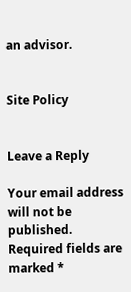an advisor.


Site Policy


Leave a Reply

Your email address will not be published. Required fields are marked *